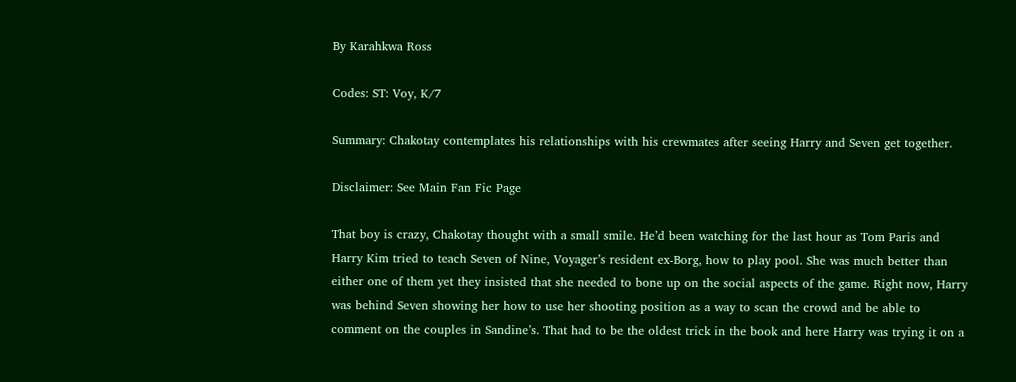By Karahkwa Ross

Codes: ST: Voy, K/7

Summary: Chakotay contemplates his relationships with his crewmates after seeing Harry and Seven get together.

Disclaimer: See Main Fan Fic Page

That boy is crazy, Chakotay thought with a small smile. He’d been watching for the last hour as Tom Paris and Harry Kim tried to teach Seven of Nine, Voyager’s resident ex-Borg, how to play pool. She was much better than either one of them yet they insisted that she needed to bone up on the social aspects of the game. Right now, Harry was behind Seven showing her how to use her shooting position as a way to scan the crowd and be able to comment on the couples in Sandine’s. That had to be the oldest trick in the book and here Harry was trying it on a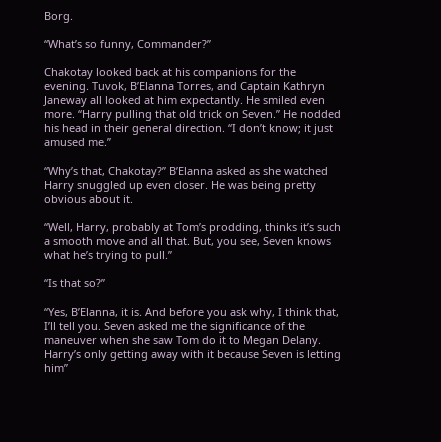Borg.

“What’s so funny, Commander?”

Chakotay looked back at his companions for the evening. Tuvok, B’Elanna Torres, and Captain Kathryn Janeway all looked at him expectantly. He smiled even more. “Harry pulling that old trick on Seven.” He nodded his head in their general direction. “I don’t know; it just amused me.”

“Why’s that, Chakotay?” B’Elanna asked as she watched Harry snuggled up even closer. He was being pretty obvious about it.

“Well, Harry, probably at Tom’s prodding, thinks it’s such a smooth move and all that. But, you see, Seven knows what he’s trying to pull.”

“Is that so?”

“Yes, B’Elanna, it is. And before you ask why, I think that, I’ll tell you. Seven asked me the significance of the maneuver when she saw Tom do it to Megan Delany. Harry’s only getting away with it because Seven is letting him”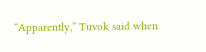“Apparently,” Tuvok said when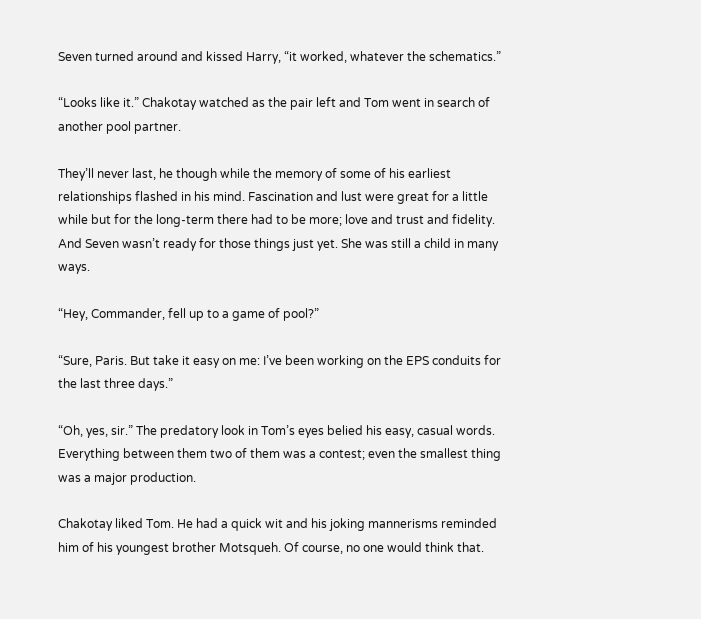Seven turned around and kissed Harry, “it worked, whatever the schematics.”

“Looks like it.” Chakotay watched as the pair left and Tom went in search of another pool partner.

They’ll never last, he though while the memory of some of his earliest relationships flashed in his mind. Fascination and lust were great for a little while but for the long-term there had to be more; love and trust and fidelity. And Seven wasn’t ready for those things just yet. She was still a child in many ways.

“Hey, Commander, fell up to a game of pool?”

“Sure, Paris. But take it easy on me: I’ve been working on the EPS conduits for the last three days.”

“Oh, yes, sir.” The predatory look in Tom’s eyes belied his easy, casual words. Everything between them two of them was a contest; even the smallest thing was a major production.

Chakotay liked Tom. He had a quick wit and his joking mannerisms reminded him of his youngest brother Motsqueh. Of course, no one would think that.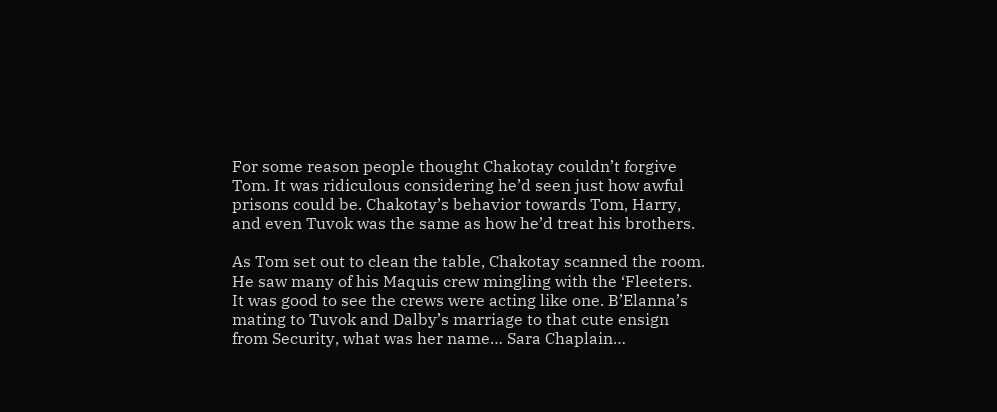For some reason people thought Chakotay couldn’t forgive Tom. It was ridiculous considering he’d seen just how awful prisons could be. Chakotay’s behavior towards Tom, Harry, and even Tuvok was the same as how he’d treat his brothers.

As Tom set out to clean the table, Chakotay scanned the room. He saw many of his Maquis crew mingling with the ‘Fleeters. It was good to see the crews were acting like one. B’Elanna’s mating to Tuvok and Dalby’s marriage to that cute ensign from Security, what was her name… Sara Chaplain…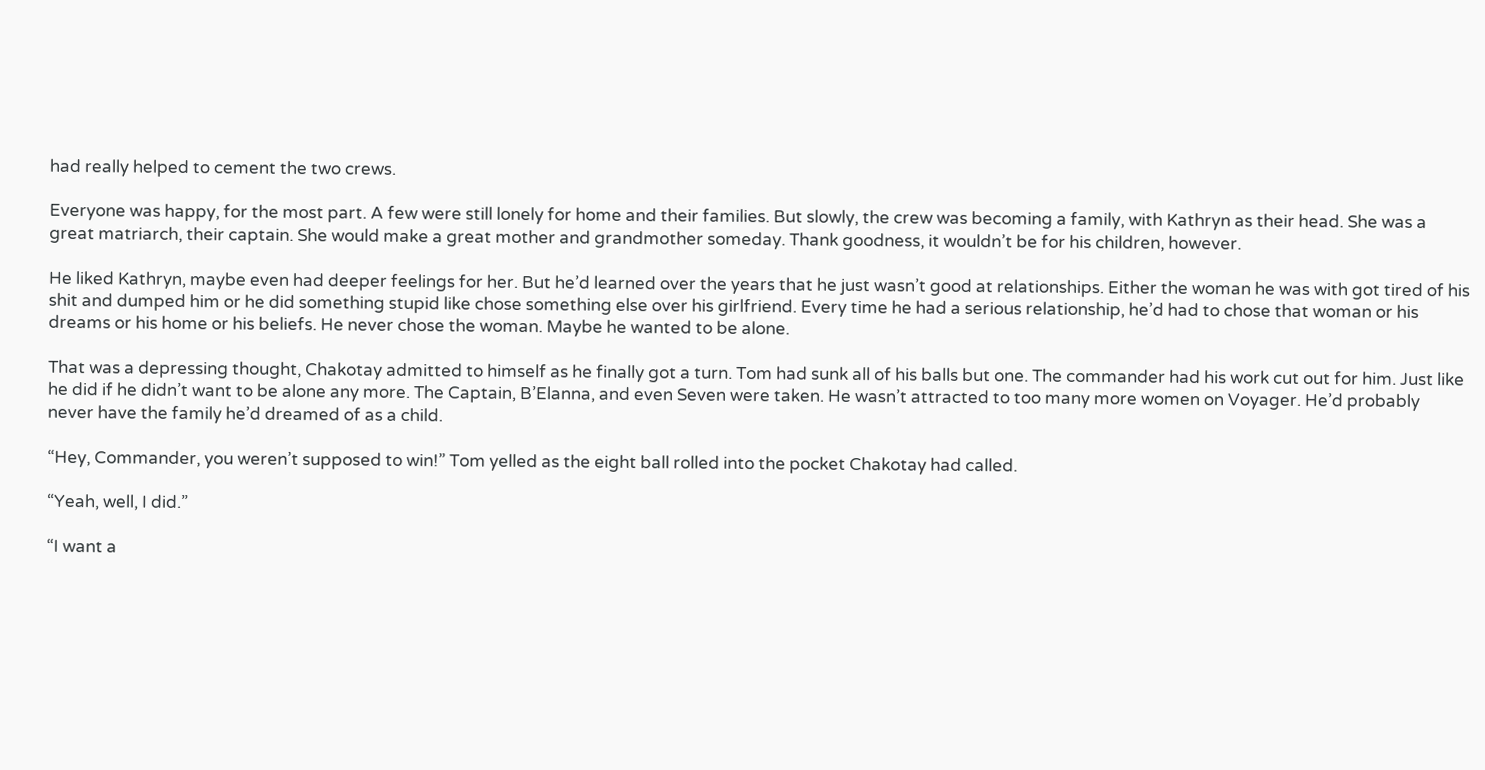had really helped to cement the two crews.

Everyone was happy, for the most part. A few were still lonely for home and their families. But slowly, the crew was becoming a family, with Kathryn as their head. She was a great matriarch, their captain. She would make a great mother and grandmother someday. Thank goodness, it wouldn’t be for his children, however.

He liked Kathryn, maybe even had deeper feelings for her. But he’d learned over the years that he just wasn’t good at relationships. Either the woman he was with got tired of his shit and dumped him or he did something stupid like chose something else over his girlfriend. Every time he had a serious relationship, he’d had to chose that woman or his dreams or his home or his beliefs. He never chose the woman. Maybe he wanted to be alone.

That was a depressing thought, Chakotay admitted to himself as he finally got a turn. Tom had sunk all of his balls but one. The commander had his work cut out for him. Just like he did if he didn’t want to be alone any more. The Captain, B’Elanna, and even Seven were taken. He wasn’t attracted to too many more women on Voyager. He’d probably never have the family he’d dreamed of as a child.

“Hey, Commander, you weren’t supposed to win!” Tom yelled as the eight ball rolled into the pocket Chakotay had called.

“Yeah, well, I did.”

“I want a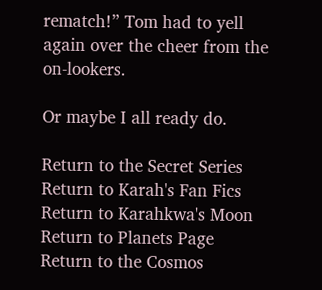rematch!” Tom had to yell again over the cheer from the on-lookers.

Or maybe I all ready do.

Return to the Secret Series
Return to Karah's Fan Fics
Return to Karahkwa's Moon
Return to Planets Page
Return to the Cosmos